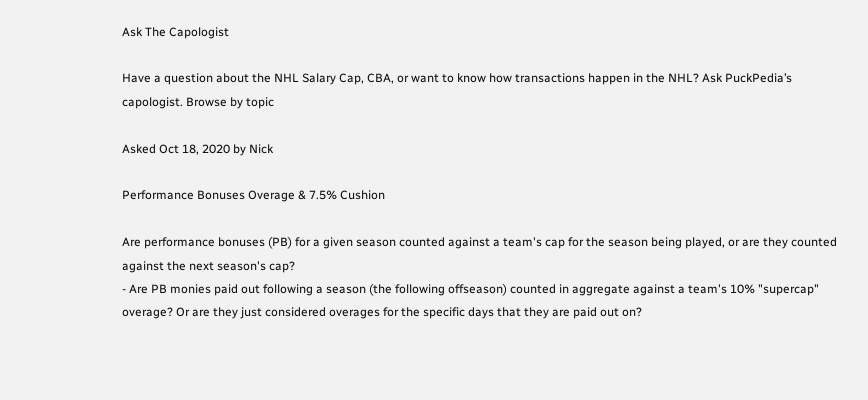Ask The Capologist

Have a question about the NHL Salary Cap, CBA, or want to know how transactions happen in the NHL? Ask PuckPedia’s capologist. Browse by topic

Asked Oct 18, 2020 by Nick

Performance Bonuses Overage & 7.5% Cushion

Are performance bonuses (PB) for a given season counted against a team's cap for the season being played, or are they counted against the next season's cap?
- Are PB monies paid out following a season (the following offseason) counted in aggregate against a team's 10% "supercap" overage? Or are they just considered overages for the specific days that they are paid out on?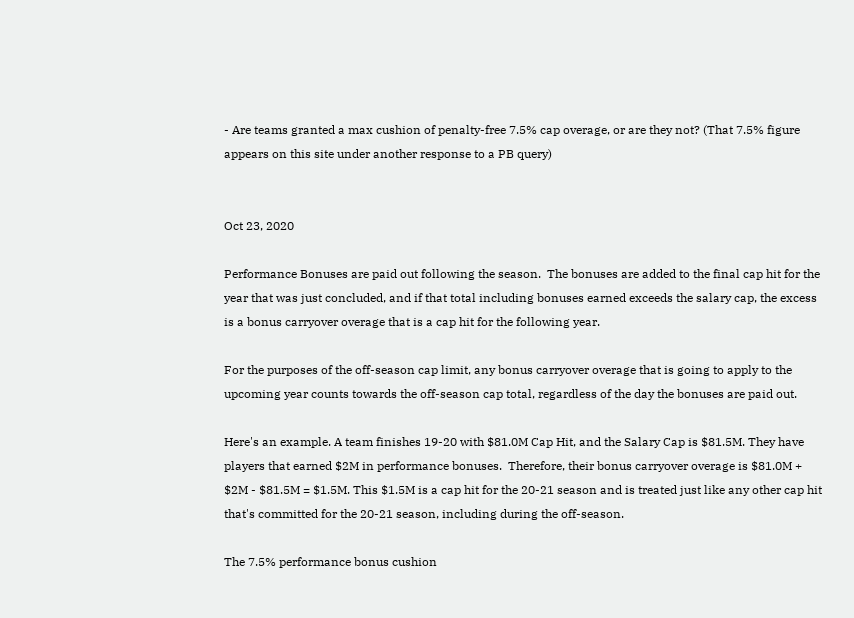- Are teams granted a max cushion of penalty-free 7.5% cap overage, or are they not? (That 7.5% figure appears on this site under another response to a PB query)


Oct 23, 2020

Performance Bonuses are paid out following the season.  The bonuses are added to the final cap hit for the year that was just concluded, and if that total including bonuses earned exceeds the salary cap, the excess is a bonus carryover overage that is a cap hit for the following year.

For the purposes of the off-season cap limit, any bonus carryover overage that is going to apply to the upcoming year counts towards the off-season cap total, regardless of the day the bonuses are paid out.

Here's an example. A team finishes 19-20 with $81.0M Cap Hit, and the Salary Cap is $81.5M. They have players that earned $2M in performance bonuses.  Therefore, their bonus carryover overage is $81.0M + $2M - $81.5M = $1.5M. This $1.5M is a cap hit for the 20-21 season and is treated just like any other cap hit that's committed for the 20-21 season, including during the off-season.

The 7.5% performance bonus cushion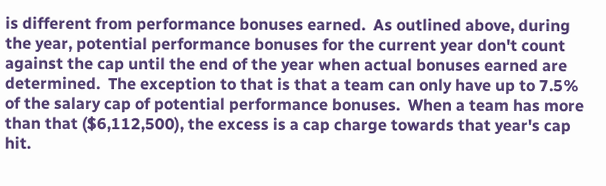is different from performance bonuses earned.  As outlined above, during the year, potential performance bonuses for the current year don't count against the cap until the end of the year when actual bonuses earned are determined.  The exception to that is that a team can only have up to 7.5% of the salary cap of potential performance bonuses.  When a team has more than that ($6,112,500), the excess is a cap charge towards that year's cap hit.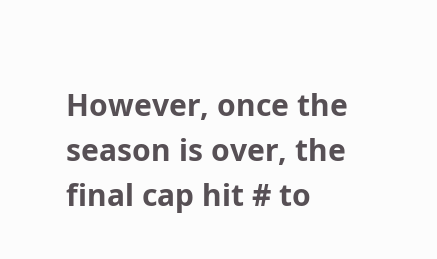However, once the season is over, the final cap hit # to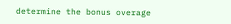determine the bonus overage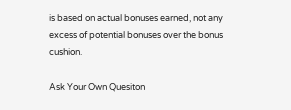is based on actual bonuses earned, not any excess of potential bonuses over the bonus cushion.

Ask Your Own Quesiton